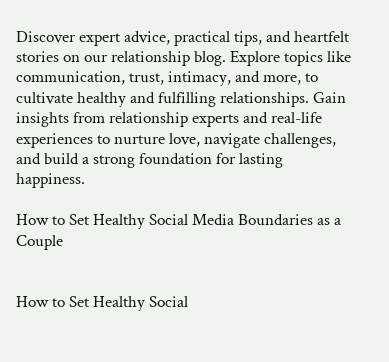Discover expert advice, practical tips, and heartfelt stories on our relationship blog. Explore topics like communication, trust, intimacy, and more, to cultivate healthy and fulfilling relationships. Gain insights from relationship experts and real-life experiences to nurture love, navigate challenges, and build a strong foundation for lasting happiness.

How to Set Healthy Social Media Boundaries as a Couple


How to Set Healthy Social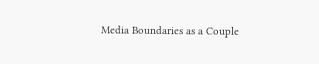Media Boundaries as a Couple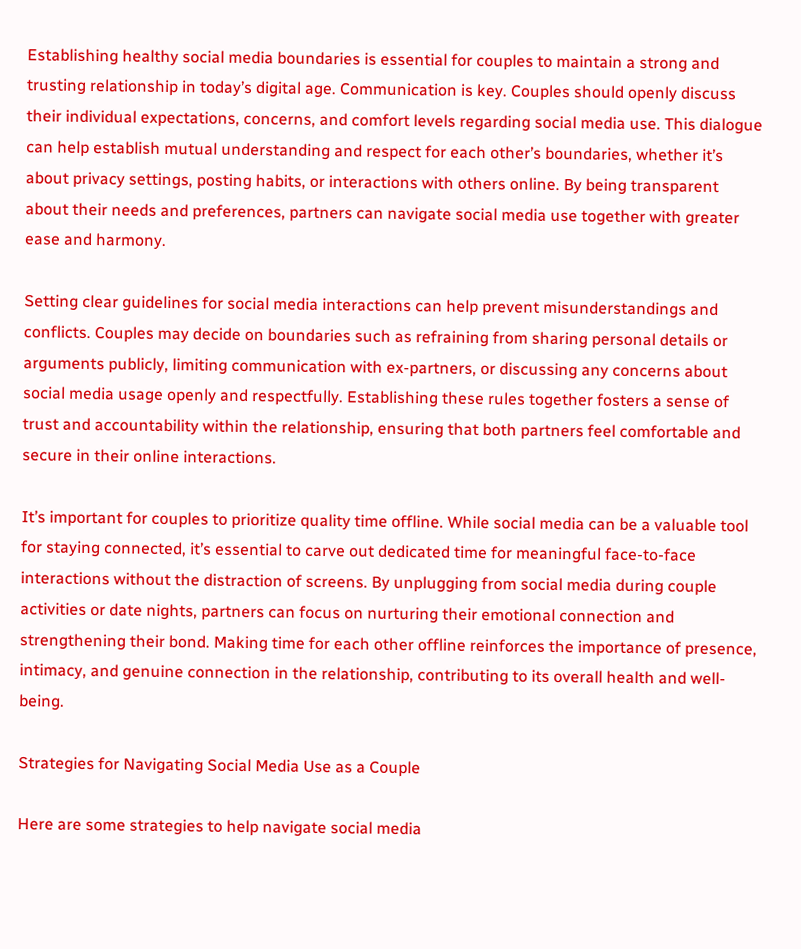Establishing healthy social media boundaries is essential for couples to maintain a strong and trusting relationship in today’s digital age. Communication is key. Couples should openly discuss their individual expectations, concerns, and comfort levels regarding social media use. This dialogue can help establish mutual understanding and respect for each other’s boundaries, whether it’s about privacy settings, posting habits, or interactions with others online. By being transparent about their needs and preferences, partners can navigate social media use together with greater ease and harmony.

Setting clear guidelines for social media interactions can help prevent misunderstandings and conflicts. Couples may decide on boundaries such as refraining from sharing personal details or arguments publicly, limiting communication with ex-partners, or discussing any concerns about social media usage openly and respectfully. Establishing these rules together fosters a sense of trust and accountability within the relationship, ensuring that both partners feel comfortable and secure in their online interactions.

It’s important for couples to prioritize quality time offline. While social media can be a valuable tool for staying connected, it’s essential to carve out dedicated time for meaningful face-to-face interactions without the distraction of screens. By unplugging from social media during couple activities or date nights, partners can focus on nurturing their emotional connection and strengthening their bond. Making time for each other offline reinforces the importance of presence, intimacy, and genuine connection in the relationship, contributing to its overall health and well-being.

Strategies for Navigating Social Media Use as a Couple

Here are some strategies to help navigate social media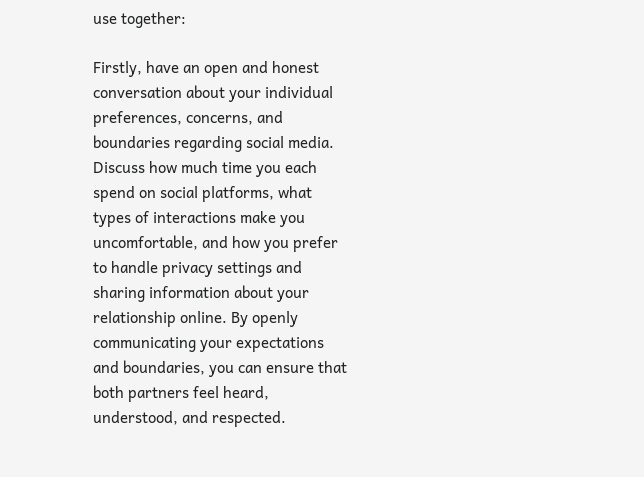use together:

Firstly, have an open and honest conversation about your individual preferences, concerns, and boundaries regarding social media. Discuss how much time you each spend on social platforms, what types of interactions make you uncomfortable, and how you prefer to handle privacy settings and sharing information about your relationship online. By openly communicating your expectations and boundaries, you can ensure that both partners feel heard, understood, and respected.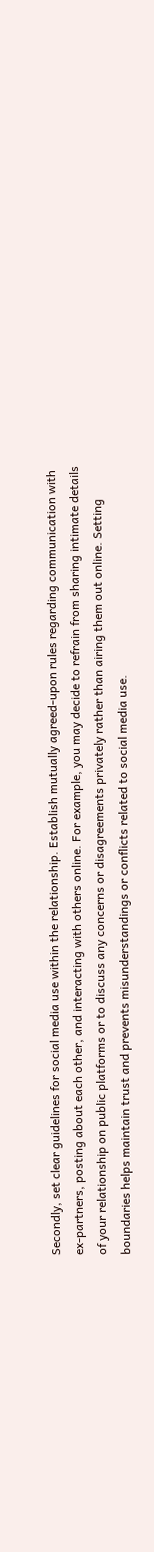Secondly, set clear guidelines for social media use within the relationship. Establish mutually agreed-upon rules regarding communication with ex-partners, posting about each other, and interacting with others online. For example, you may decide to refrain from sharing intimate details of your relationship on public platforms or to discuss any concerns or disagreements privately rather than airing them out online. Setting boundaries helps maintain trust and prevents misunderstandings or conflicts related to social media use.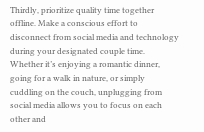Thirdly, prioritize quality time together offline. Make a conscious effort to disconnect from social media and technology during your designated couple time. Whether it’s enjoying a romantic dinner, going for a walk in nature, or simply cuddling on the couch, unplugging from social media allows you to focus on each other and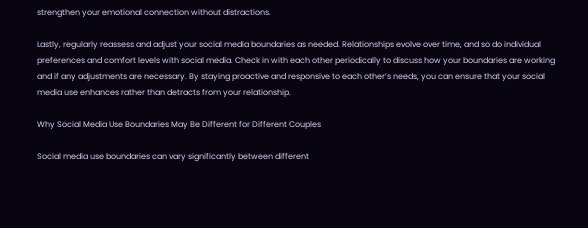strengthen your emotional connection without distractions.

Lastly, regularly reassess and adjust your social media boundaries as needed. Relationships evolve over time, and so do individual preferences and comfort levels with social media. Check in with each other periodically to discuss how your boundaries are working and if any adjustments are necessary. By staying proactive and responsive to each other’s needs, you can ensure that your social media use enhances rather than detracts from your relationship.

Why Social Media Use Boundaries May Be Different for Different Couples

Social media use boundaries can vary significantly between different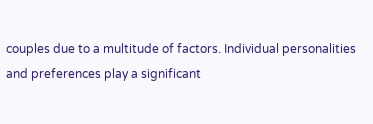couples due to a multitude of factors. Individual personalities and preferences play a significant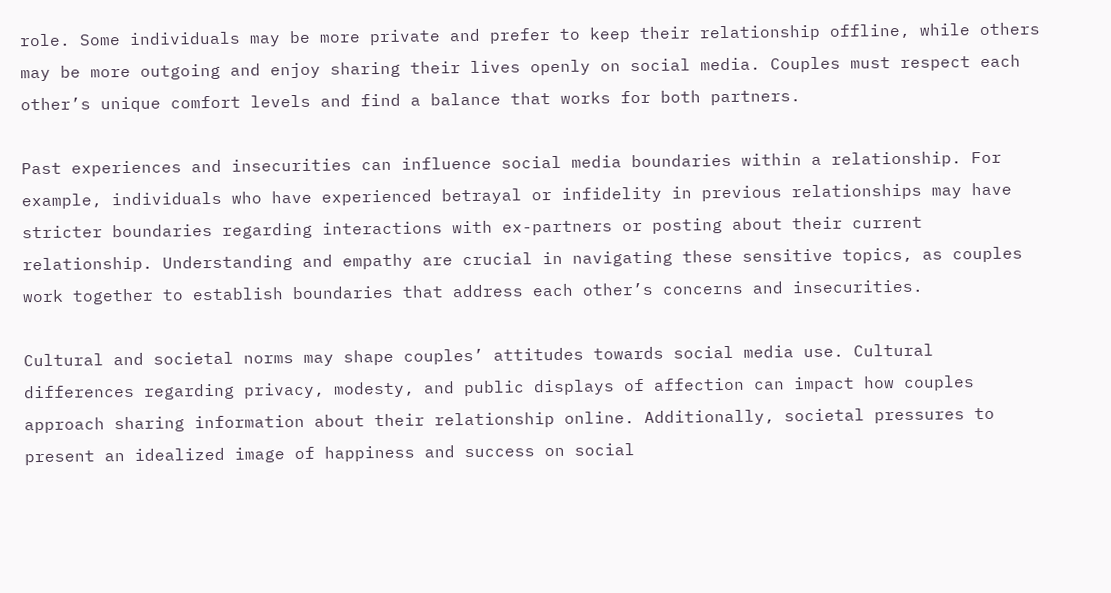role. Some individuals may be more private and prefer to keep their relationship offline, while others may be more outgoing and enjoy sharing their lives openly on social media. Couples must respect each other’s unique comfort levels and find a balance that works for both partners.

Past experiences and insecurities can influence social media boundaries within a relationship. For example, individuals who have experienced betrayal or infidelity in previous relationships may have stricter boundaries regarding interactions with ex-partners or posting about their current relationship. Understanding and empathy are crucial in navigating these sensitive topics, as couples work together to establish boundaries that address each other’s concerns and insecurities.

Cultural and societal norms may shape couples’ attitudes towards social media use. Cultural differences regarding privacy, modesty, and public displays of affection can impact how couples approach sharing information about their relationship online. Additionally, societal pressures to present an idealized image of happiness and success on social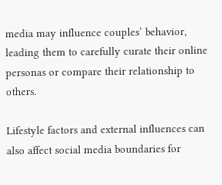media may influence couples’ behavior, leading them to carefully curate their online personas or compare their relationship to others.

Lifestyle factors and external influences can also affect social media boundaries for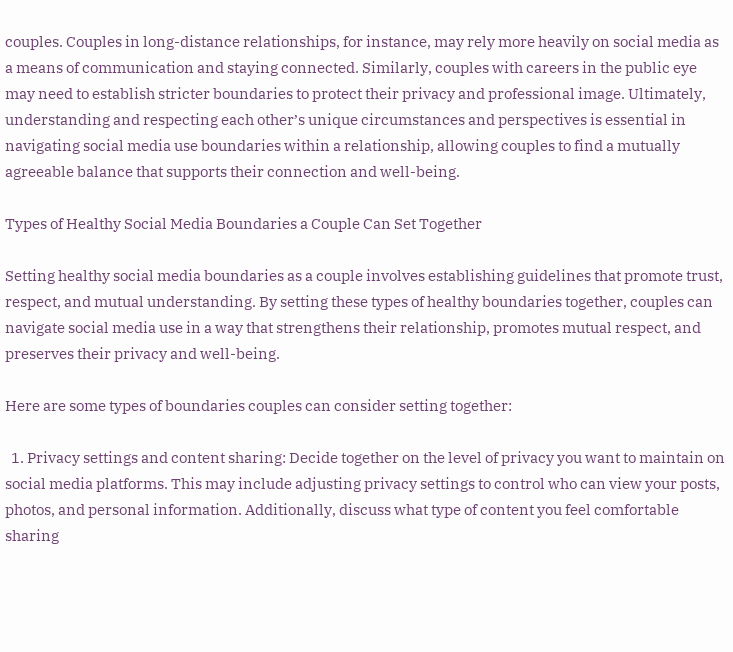couples. Couples in long-distance relationships, for instance, may rely more heavily on social media as a means of communication and staying connected. Similarly, couples with careers in the public eye may need to establish stricter boundaries to protect their privacy and professional image. Ultimately, understanding and respecting each other’s unique circumstances and perspectives is essential in navigating social media use boundaries within a relationship, allowing couples to find a mutually agreeable balance that supports their connection and well-being.

Types of Healthy Social Media Boundaries a Couple Can Set Together

Setting healthy social media boundaries as a couple involves establishing guidelines that promote trust, respect, and mutual understanding. By setting these types of healthy boundaries together, couples can navigate social media use in a way that strengthens their relationship, promotes mutual respect, and preserves their privacy and well-being.

Here are some types of boundaries couples can consider setting together:

  1. Privacy settings and content sharing: Decide together on the level of privacy you want to maintain on social media platforms. This may include adjusting privacy settings to control who can view your posts, photos, and personal information. Additionally, discuss what type of content you feel comfortable sharing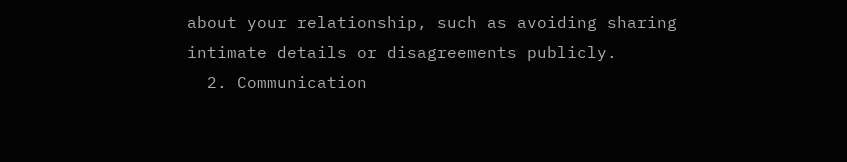about your relationship, such as avoiding sharing intimate details or disagreements publicly.
  2. Communication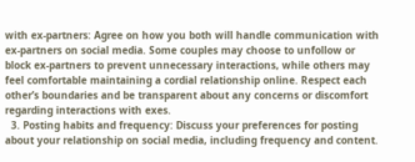with ex-partners: Agree on how you both will handle communication with ex-partners on social media. Some couples may choose to unfollow or block ex-partners to prevent unnecessary interactions, while others may feel comfortable maintaining a cordial relationship online. Respect each other’s boundaries and be transparent about any concerns or discomfort regarding interactions with exes.
  3. Posting habits and frequency: Discuss your preferences for posting about your relationship on social media, including frequency and content.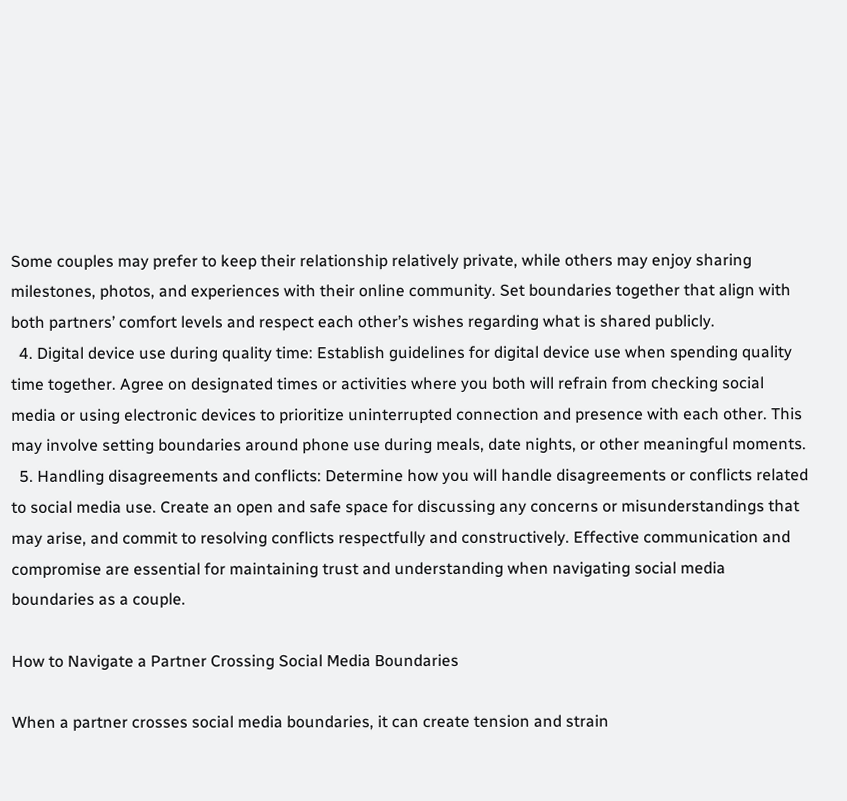Some couples may prefer to keep their relationship relatively private, while others may enjoy sharing milestones, photos, and experiences with their online community. Set boundaries together that align with both partners’ comfort levels and respect each other’s wishes regarding what is shared publicly.
  4. Digital device use during quality time: Establish guidelines for digital device use when spending quality time together. Agree on designated times or activities where you both will refrain from checking social media or using electronic devices to prioritize uninterrupted connection and presence with each other. This may involve setting boundaries around phone use during meals, date nights, or other meaningful moments.
  5. Handling disagreements and conflicts: Determine how you will handle disagreements or conflicts related to social media use. Create an open and safe space for discussing any concerns or misunderstandings that may arise, and commit to resolving conflicts respectfully and constructively. Effective communication and compromise are essential for maintaining trust and understanding when navigating social media boundaries as a couple.

How to Navigate a Partner Crossing Social Media Boundaries

When a partner crosses social media boundaries, it can create tension and strain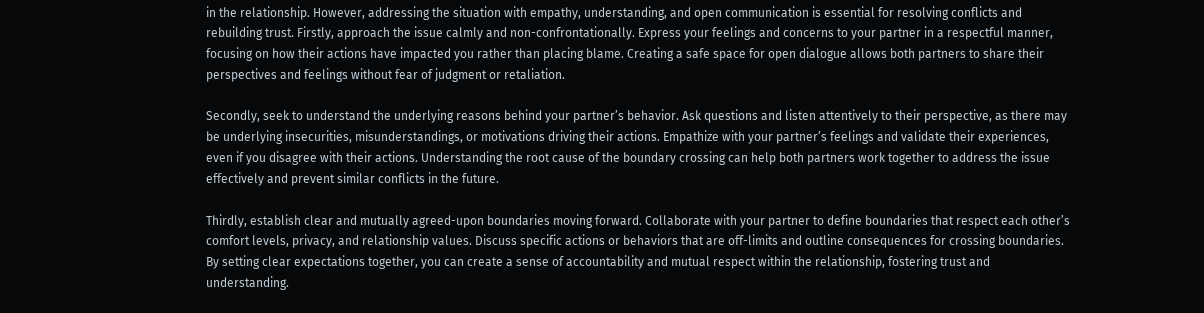in the relationship. However, addressing the situation with empathy, understanding, and open communication is essential for resolving conflicts and rebuilding trust. Firstly, approach the issue calmly and non-confrontationally. Express your feelings and concerns to your partner in a respectful manner, focusing on how their actions have impacted you rather than placing blame. Creating a safe space for open dialogue allows both partners to share their perspectives and feelings without fear of judgment or retaliation.

Secondly, seek to understand the underlying reasons behind your partner’s behavior. Ask questions and listen attentively to their perspective, as there may be underlying insecurities, misunderstandings, or motivations driving their actions. Empathize with your partner’s feelings and validate their experiences, even if you disagree with their actions. Understanding the root cause of the boundary crossing can help both partners work together to address the issue effectively and prevent similar conflicts in the future.

Thirdly, establish clear and mutually agreed-upon boundaries moving forward. Collaborate with your partner to define boundaries that respect each other’s comfort levels, privacy, and relationship values. Discuss specific actions or behaviors that are off-limits and outline consequences for crossing boundaries. By setting clear expectations together, you can create a sense of accountability and mutual respect within the relationship, fostering trust and understanding.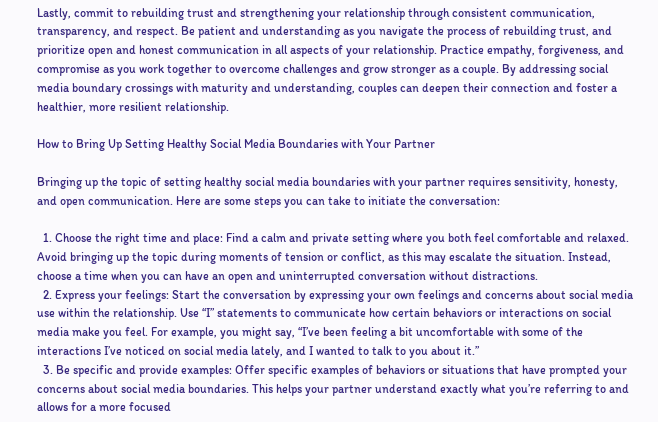Lastly, commit to rebuilding trust and strengthening your relationship through consistent communication, transparency, and respect. Be patient and understanding as you navigate the process of rebuilding trust, and prioritize open and honest communication in all aspects of your relationship. Practice empathy, forgiveness, and compromise as you work together to overcome challenges and grow stronger as a couple. By addressing social media boundary crossings with maturity and understanding, couples can deepen their connection and foster a healthier, more resilient relationship.

How to Bring Up Setting Healthy Social Media Boundaries with Your Partner

Bringing up the topic of setting healthy social media boundaries with your partner requires sensitivity, honesty, and open communication. Here are some steps you can take to initiate the conversation:

  1. Choose the right time and place: Find a calm and private setting where you both feel comfortable and relaxed. Avoid bringing up the topic during moments of tension or conflict, as this may escalate the situation. Instead, choose a time when you can have an open and uninterrupted conversation without distractions.
  2. Express your feelings: Start the conversation by expressing your own feelings and concerns about social media use within the relationship. Use “I” statements to communicate how certain behaviors or interactions on social media make you feel. For example, you might say, “I’ve been feeling a bit uncomfortable with some of the interactions I’ve noticed on social media lately, and I wanted to talk to you about it.”
  3. Be specific and provide examples: Offer specific examples of behaviors or situations that have prompted your concerns about social media boundaries. This helps your partner understand exactly what you’re referring to and allows for a more focused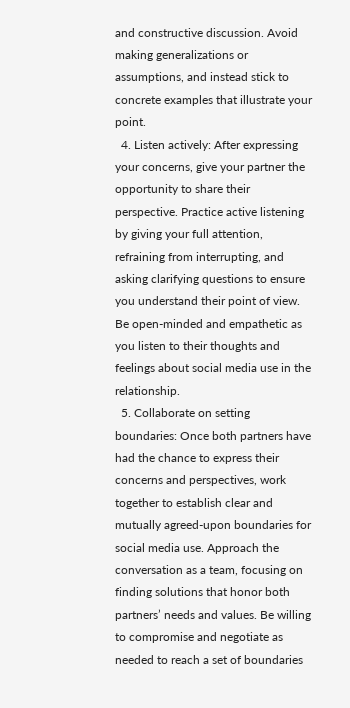and constructive discussion. Avoid making generalizations or assumptions, and instead stick to concrete examples that illustrate your point.
  4. Listen actively: After expressing your concerns, give your partner the opportunity to share their perspective. Practice active listening by giving your full attention, refraining from interrupting, and asking clarifying questions to ensure you understand their point of view. Be open-minded and empathetic as you listen to their thoughts and feelings about social media use in the relationship.
  5. Collaborate on setting boundaries: Once both partners have had the chance to express their concerns and perspectives, work together to establish clear and mutually agreed-upon boundaries for social media use. Approach the conversation as a team, focusing on finding solutions that honor both partners’ needs and values. Be willing to compromise and negotiate as needed to reach a set of boundaries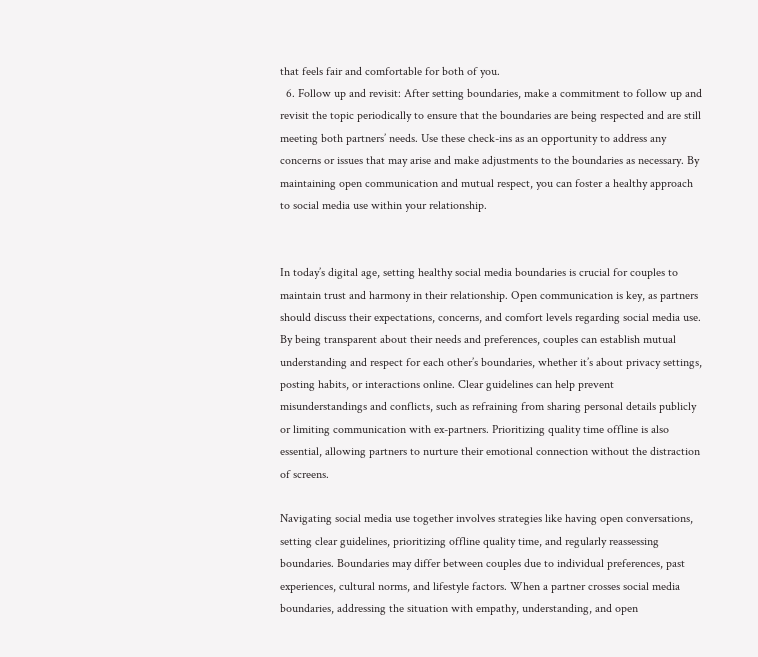that feels fair and comfortable for both of you.
  6. Follow up and revisit: After setting boundaries, make a commitment to follow up and revisit the topic periodically to ensure that the boundaries are being respected and are still meeting both partners’ needs. Use these check-ins as an opportunity to address any concerns or issues that may arise and make adjustments to the boundaries as necessary. By maintaining open communication and mutual respect, you can foster a healthy approach to social media use within your relationship.


In today’s digital age, setting healthy social media boundaries is crucial for couples to maintain trust and harmony in their relationship. Open communication is key, as partners should discuss their expectations, concerns, and comfort levels regarding social media use. By being transparent about their needs and preferences, couples can establish mutual understanding and respect for each other’s boundaries, whether it’s about privacy settings, posting habits, or interactions online. Clear guidelines can help prevent misunderstandings and conflicts, such as refraining from sharing personal details publicly or limiting communication with ex-partners. Prioritizing quality time offline is also essential, allowing partners to nurture their emotional connection without the distraction of screens.

Navigating social media use together involves strategies like having open conversations, setting clear guidelines, prioritizing offline quality time, and regularly reassessing boundaries. Boundaries may differ between couples due to individual preferences, past experiences, cultural norms, and lifestyle factors. When a partner crosses social media boundaries, addressing the situation with empathy, understanding, and open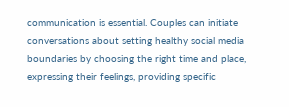communication is essential. Couples can initiate conversations about setting healthy social media boundaries by choosing the right time and place, expressing their feelings, providing specific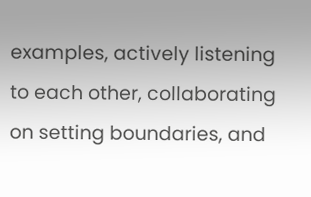examples, actively listening to each other, collaborating on setting boundaries, and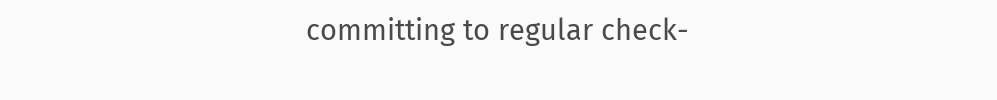committing to regular check-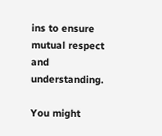ins to ensure mutual respect and understanding.

You might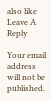also like
Leave A Reply

Your email address will not be published.